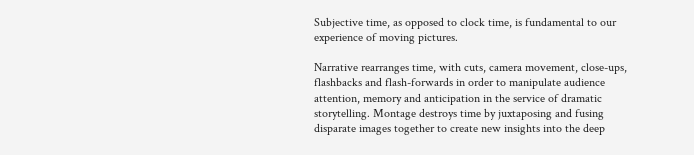Subjective time, as opposed to clock time, is fundamental to our experience of moving pictures.

Narrative rearranges time, with cuts, camera movement, close-ups, flashbacks and flash-forwards in order to manipulate audience attention, memory and anticipation in the service of dramatic storytelling. Montage destroys time by juxtaposing and fusing disparate images together to create new insights into the deep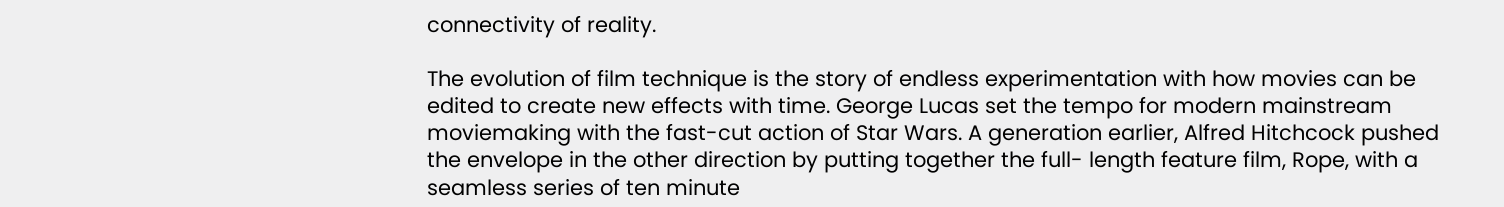connectivity of reality.

The evolution of film technique is the story of endless experimentation with how movies can be edited to create new effects with time. George Lucas set the tempo for modern mainstream moviemaking with the fast-cut action of Star Wars. A generation earlier, Alfred Hitchcock pushed the envelope in the other direction by putting together the full- length feature film, Rope, with a seamless series of ten minute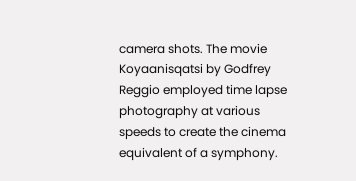camera shots. The movie Koyaanisqatsi by Godfrey Reggio employed time lapse photography at various speeds to create the cinema equivalent of a symphony.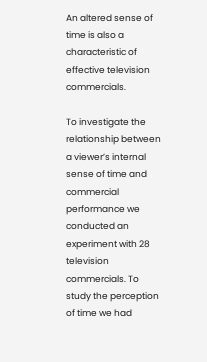An altered sense of time is also a characteristic of effective television commercials.

To investigate the relationship between a viewer’s internal sense of time and commercial performance we conducted an experiment with 28 television commercials. To study the perception of time we had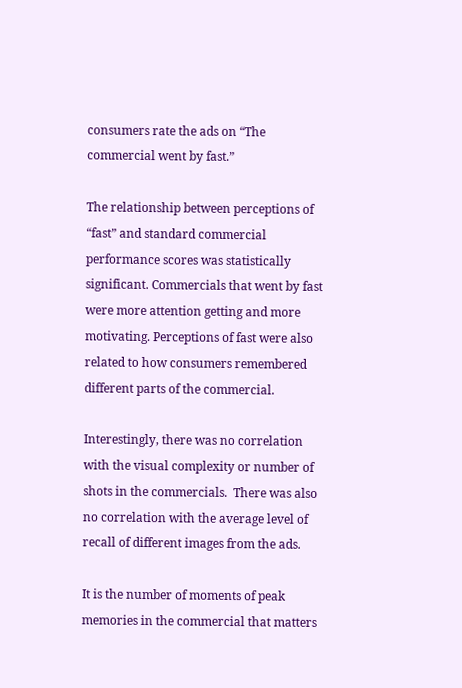consumers rate the ads on “The commercial went by fast.”

The relationship between perceptions of “fast” and standard commercial performance scores was statistically significant. Commercials that went by fast were more attention getting and more motivating. Perceptions of fast were also related to how consumers remembered different parts of the commercial.

Interestingly, there was no correlation with the visual complexity or number of shots in the commercials.  There was also no correlation with the average level of recall of different images from the ads.

It is the number of moments of peak memories in the commercial that matters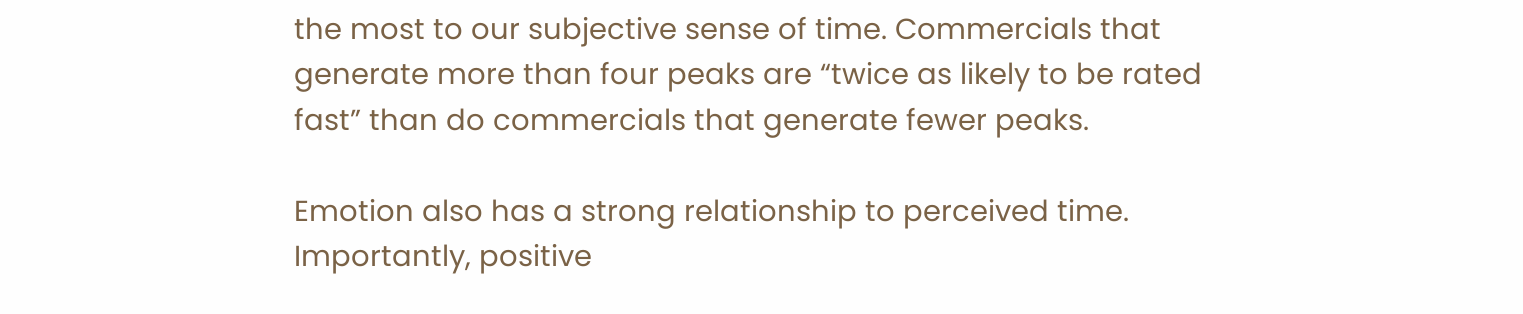the most to our subjective sense of time. Commercials that generate more than four peaks are “twice as likely to be rated fast” than do commercials that generate fewer peaks.

Emotion also has a strong relationship to perceived time. Importantly, positive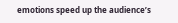emotions speed up the audience’s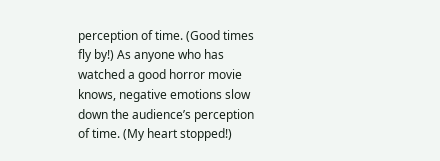perception of time. (Good times fly by!) As anyone who has watched a good horror movie knows, negative emotions slow down the audience’s perception of time. (My heart stopped!)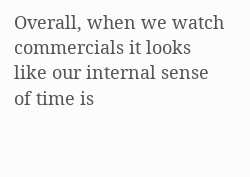Overall, when we watch commercials it looks like our internal sense of time is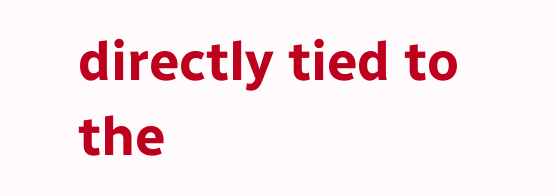directly tied to the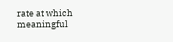rate at which meaningful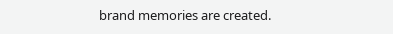brand memories are created.